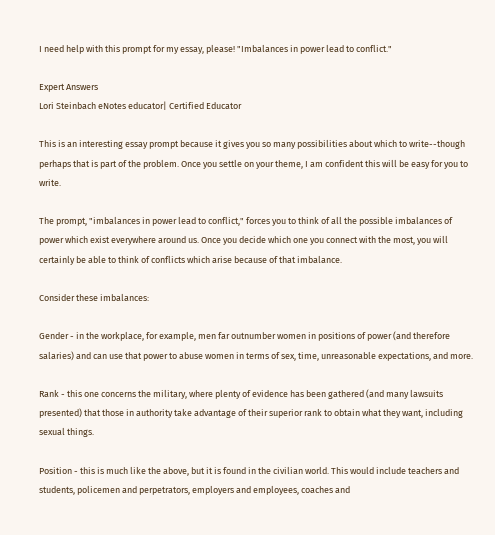I need help with this prompt for my essay, please! "Imbalances in power lead to conflict."

Expert Answers
Lori Steinbach eNotes educator| Certified Educator

This is an interesting essay prompt because it gives you so many possibilities about which to write--though perhaps that is part of the problem. Once you settle on your theme, I am confident this will be easy for you to write.

The prompt, "imbalances in power lead to conflict," forces you to think of all the possible imbalances of power which exist everywhere around us. Once you decide which one you connect with the most, you will certainly be able to think of conflicts which arise because of that imbalance.

Consider these imbalances:

Gender - in the workplace, for example, men far outnumber women in positions of power (and therefore salaries) and can use that power to abuse women in terms of sex, time, unreasonable expectations, and more.

Rank - this one concerns the military, where plenty of evidence has been gathered (and many lawsuits presented) that those in authority take advantage of their superior rank to obtain what they want, including sexual things.

Position - this is much like the above, but it is found in the civilian world. This would include teachers and students, policemen and perpetrators, employers and employees, coaches and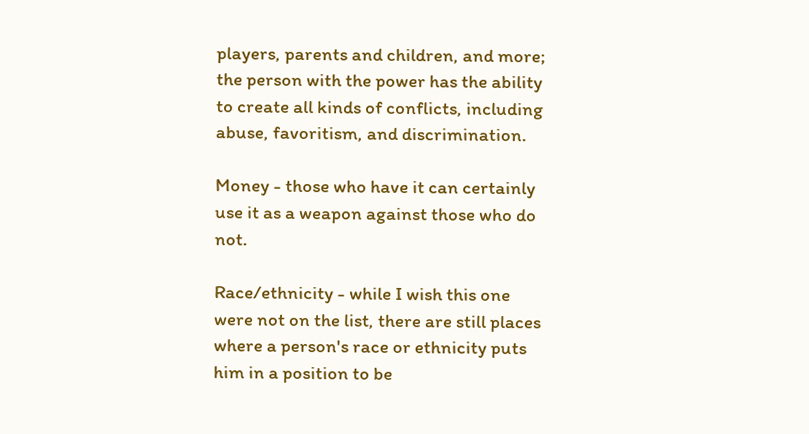players, parents and children, and more; the person with the power has the ability to create all kinds of conflicts, including abuse, favoritism, and discrimination.

Money - those who have it can certainly use it as a weapon against those who do not.

Race/ethnicity - while I wish this one were not on the list, there are still places where a person's race or ethnicity puts him in a position to be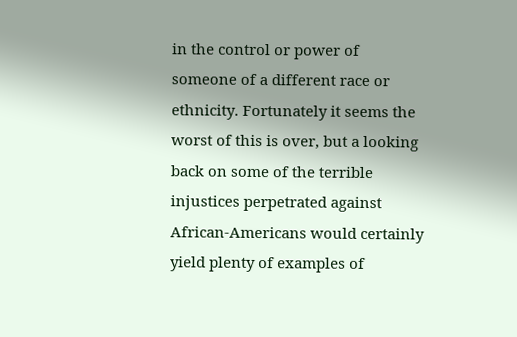in the control or power of someone of a different race or ethnicity. Fortunately it seems the worst of this is over, but a looking back on some of the terrible injustices perpetrated against African-Americans would certainly yield plenty of examples of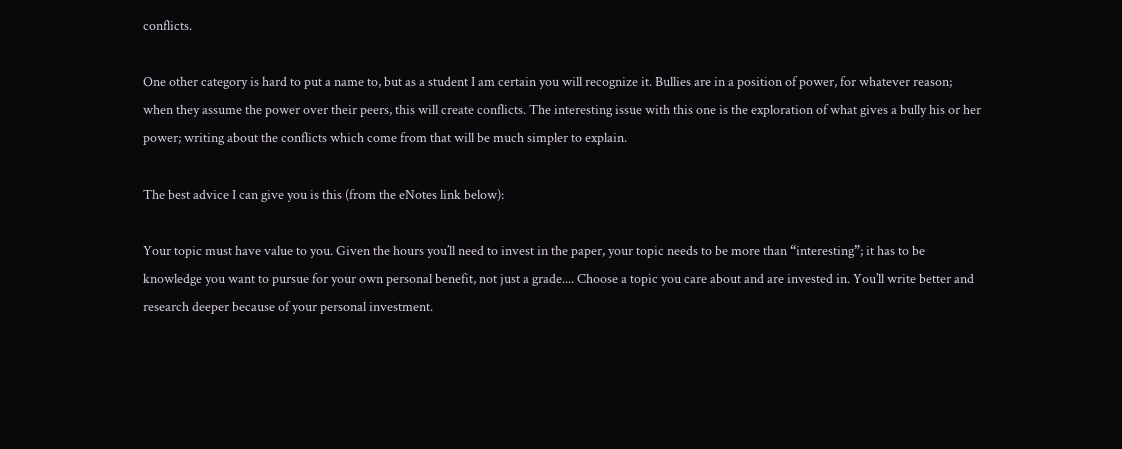conflicts.

One other category is hard to put a name to, but as a student I am certain you will recognize it. Bullies are in a position of power, for whatever reason; when they assume the power over their peers, this will create conflicts. The interesting issue with this one is the exploration of what gives a bully his or her power; writing about the conflicts which come from that will be much simpler to explain.

The best advice I can give you is this (from the eNotes link below):

Your topic must have value to you. Given the hours you’ll need to invest in the paper, your topic needs to be more than “interesting”; it has to be knowledge you want to pursue for your own personal benefit, not just a grade.... Choose a topic you care about and are invested in. You’ll write better and research deeper because of your personal investment.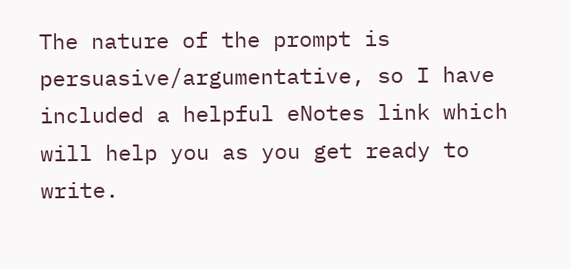The nature of the prompt is persuasive/argumentative, so I have included a helpful eNotes link which will help you as you get ready to write.